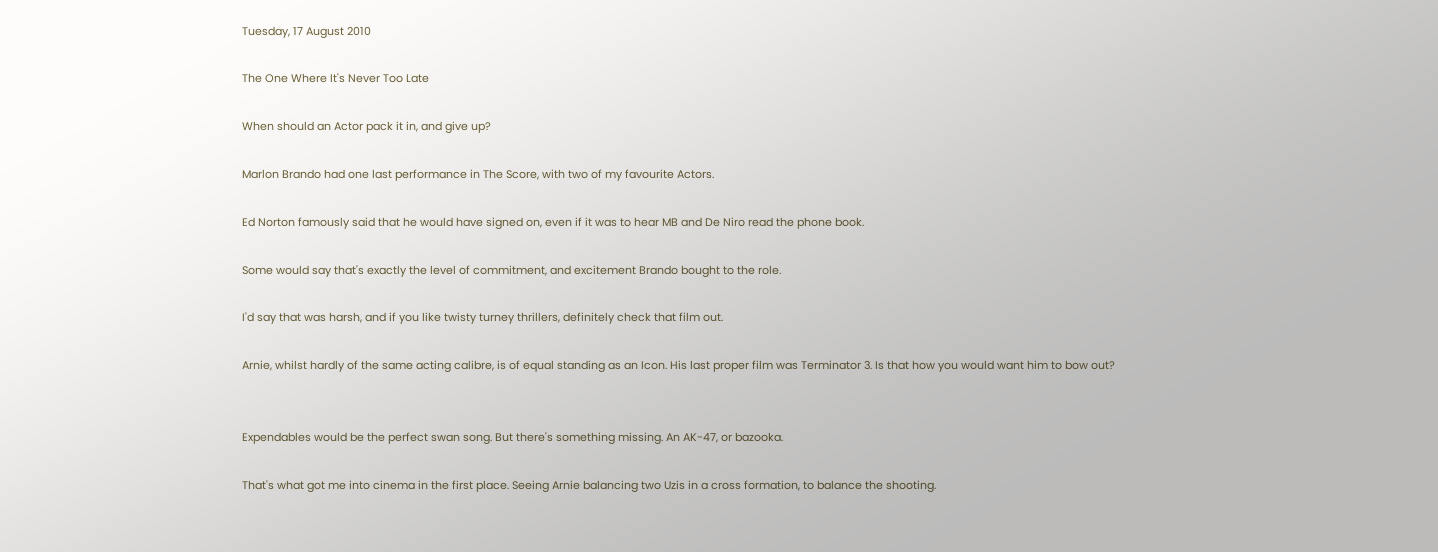Tuesday, 17 August 2010

The One Where It's Never Too Late

When should an Actor pack it in, and give up?

Marlon Brando had one last performance in The Score, with two of my favourite Actors.

Ed Norton famously said that he would have signed on, even if it was to hear MB and De Niro read the phone book.

Some would say that's exactly the level of commitment, and excitement Brando bought to the role.

I'd say that was harsh, and if you like twisty turney thrillers, definitely check that film out.

Arnie, whilst hardly of the same acting calibre, is of equal standing as an Icon. His last proper film was Terminator 3. Is that how you would want him to bow out?


Expendables would be the perfect swan song. But there's something missing. An AK-47, or bazooka.

That's what got me into cinema in the first place. Seeing Arnie balancing two Uzis in a cross formation, to balance the shooting.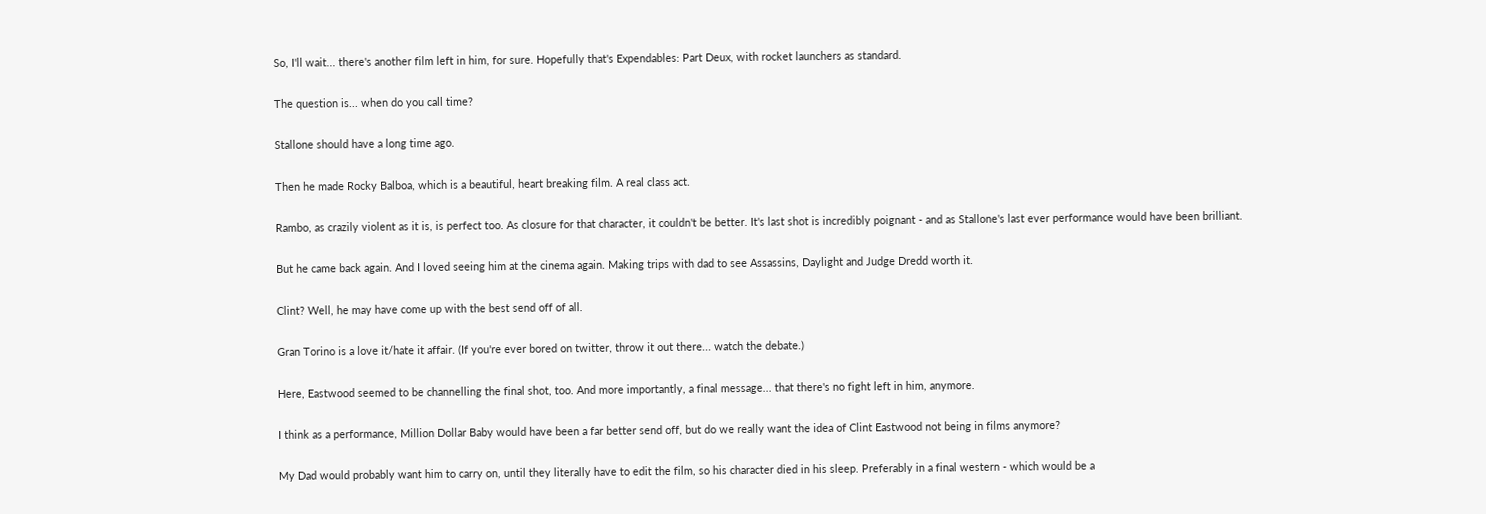So, I'll wait... there's another film left in him, for sure. Hopefully that's Expendables: Part Deux, with rocket launchers as standard.

The question is... when do you call time?

Stallone should have a long time ago.

Then he made Rocky Balboa, which is a beautiful, heart breaking film. A real class act.

Rambo, as crazily violent as it is, is perfect too. As closure for that character, it couldn't be better. It's last shot is incredibly poignant - and as Stallone's last ever performance would have been brilliant.

But he came back again. And I loved seeing him at the cinema again. Making trips with dad to see Assassins, Daylight and Judge Dredd worth it.

Clint? Well, he may have come up with the best send off of all.

Gran Torino is a love it/hate it affair. (If you're ever bored on twitter, throw it out there... watch the debate.)

Here, Eastwood seemed to be channelling the final shot, too. And more importantly, a final message... that there's no fight left in him, anymore.

I think as a performance, Million Dollar Baby would have been a far better send off, but do we really want the idea of Clint Eastwood not being in films anymore?

My Dad would probably want him to carry on, until they literally have to edit the film, so his character died in his sleep. Preferably in a final western - which would be a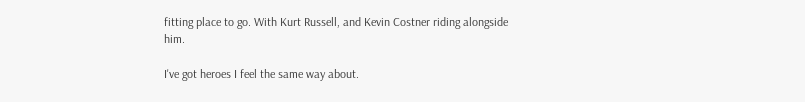fitting place to go. With Kurt Russell, and Kevin Costner riding alongside him.

I've got heroes I feel the same way about.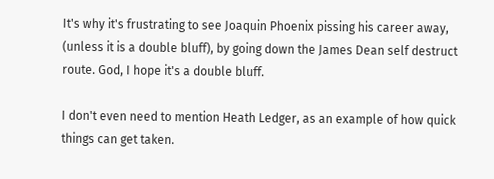It's why it's frustrating to see Joaquin Phoenix pissing his career away, (unless it is a double bluff), by going down the James Dean self destruct route. God, I hope it's a double bluff.

I don't even need to mention Heath Ledger, as an example of how quick things can get taken.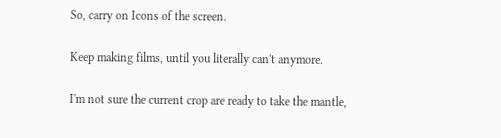So, carry on Icons of the screen.

Keep making films, until you literally can't anymore.

I'm not sure the current crop are ready to take the mantle,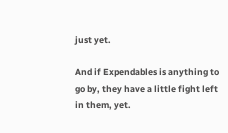just yet.

And if Expendables is anything to go by, they have a little fight left in them, yet.